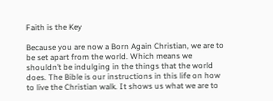Faith is the Key

Because you are now a Born Again Christian, we are to be set apart from the world. Which means we shouldn’t be indulging in the things that the world does. The Bible is our instructions in this life on how to live the Christian walk. It shows us what we are to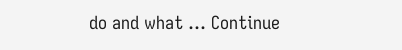do and what … Continue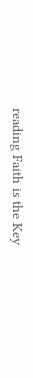reading Faith is the Key